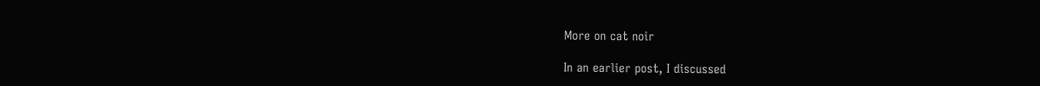More on cat noir

In an earlier post, I discussed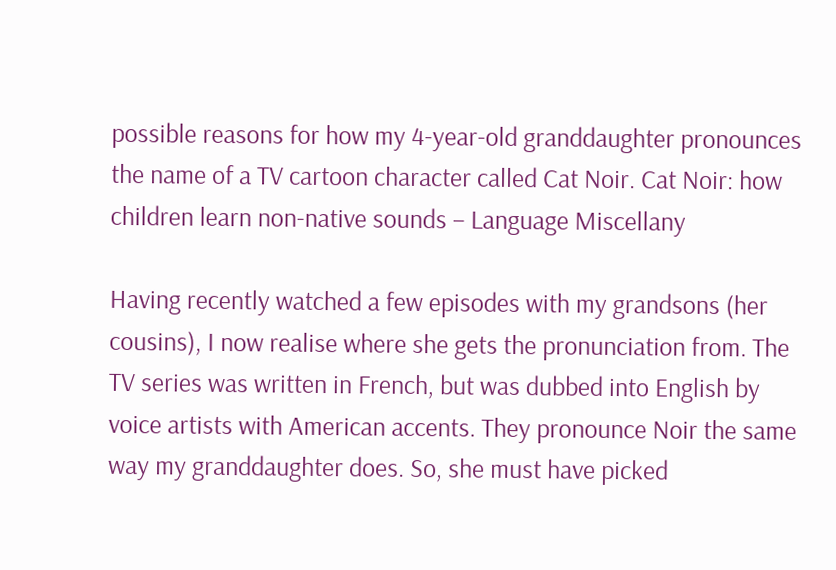possible reasons for how my 4-year-old granddaughter pronounces the name of a TV cartoon character called Cat Noir. Cat Noir: how children learn non-native sounds – Language Miscellany

Having recently watched a few episodes with my grandsons (her cousins), I now realise where she gets the pronunciation from. The TV series was written in French, but was dubbed into English by voice artists with American accents. They pronounce Noir the same way my granddaughter does. So, she must have picked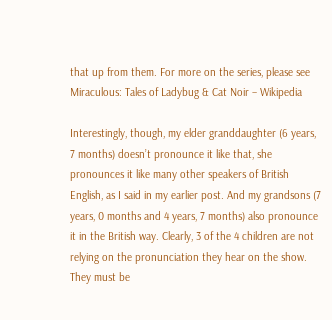that up from them. For more on the series, please see Miraculous: Tales of Ladybug & Cat Noir – Wikipedia

Interestingly, though, my elder granddaughter (6 years, 7 months) doesn’t pronounce it like that, she pronounces it like many other speakers of British English, as I said in my earlier post. And my grandsons (7 years, 0 months and 4 years, 7 months) also pronounce it in the British way. Clearly, 3 of the 4 children are not relying on the pronunciation they hear on the show. They must be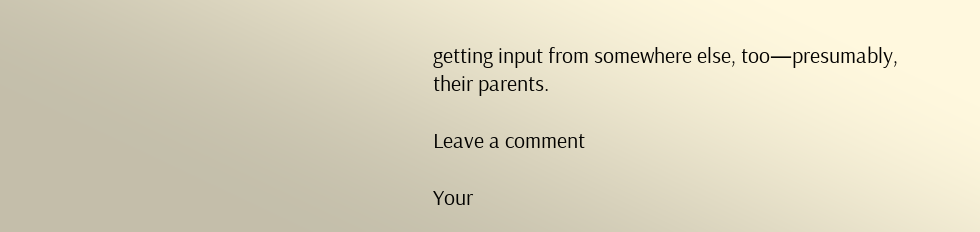getting input from somewhere else, too—presumably, their parents.

Leave a comment

Your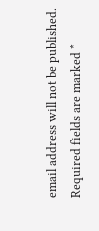email address will not be published. Required fields are marked *